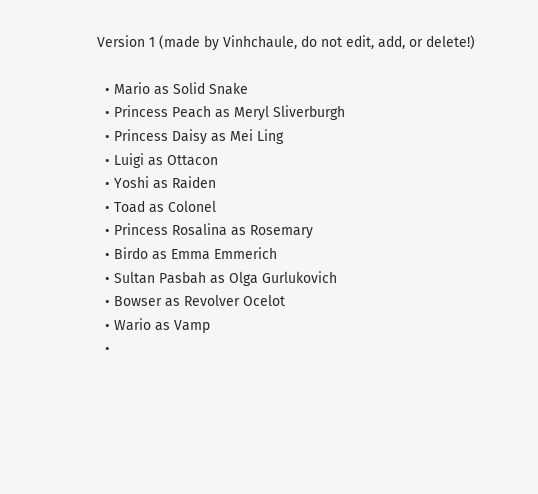Version 1 (made by Vinhchaule, do not edit, add, or delete!)

  • Mario as Solid Snake
  • Princess Peach as Meryl Sliverburgh
  • Princess Daisy as Mei Ling
  • Luigi as Ottacon
  • Yoshi as Raiden
  • Toad as Colonel
  • Princess Rosalina as Rosemary
  • Birdo as Emma Emmerich
  • Sultan Pasbah as Olga Gurlukovich
  • Bowser as Revolver Ocelot
  • Wario as Vamp
  •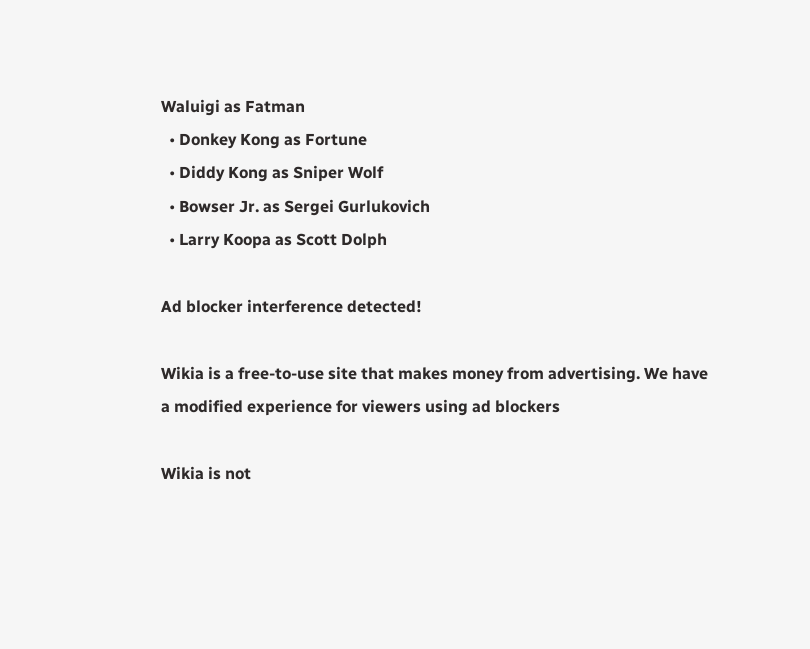Waluigi as Fatman
  • Donkey Kong as Fortune
  • Diddy Kong as Sniper Wolf
  • Bowser Jr. as Sergei Gurlukovich
  • Larry Koopa as Scott Dolph

Ad blocker interference detected!

Wikia is a free-to-use site that makes money from advertising. We have a modified experience for viewers using ad blockers

Wikia is not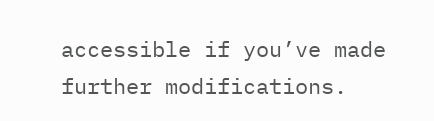accessible if you’ve made further modifications.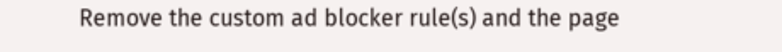Remove the custom ad blocker rule(s) and the page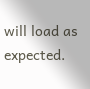will load as expected.